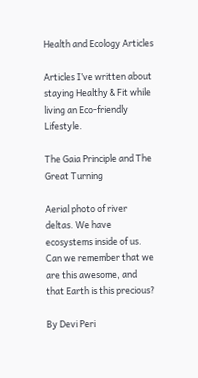Health and Ecology Articles

Articles I’ve written about staying Healthy & Fit while living an Eco-friendly Lifestyle.

The Gaia Principle and The Great Turning

Aerial photo of river deltas. We have ecosystems inside of us. Can we remember that we are this awesome, and that Earth is this precious?

By Devi Peri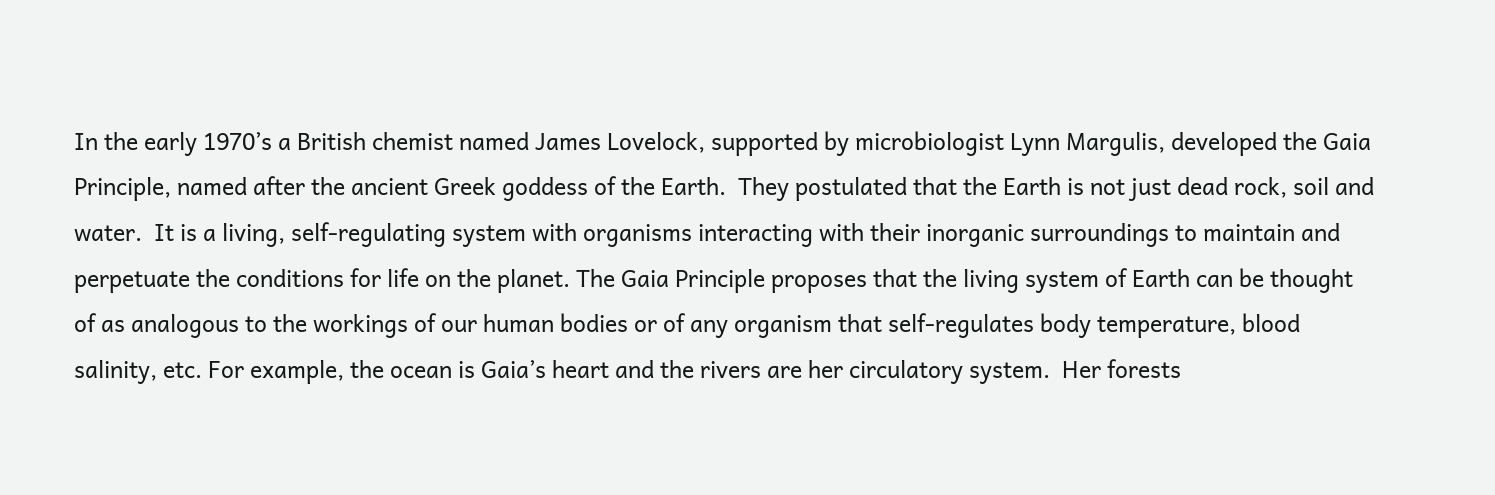In the early 1970’s a British chemist named James Lovelock, supported by microbiologist Lynn Margulis, developed the Gaia Principle, named after the ancient Greek goddess of the Earth.  They postulated that the Earth is not just dead rock, soil and water.  It is a living, self-regulating system with organisms interacting with their inorganic surroundings to maintain and perpetuate the conditions for life on the planet. The Gaia Principle proposes that the living system of Earth can be thought of as analogous to the workings of our human bodies or of any organism that self-regulates body temperature, blood salinity, etc. For example, the ocean is Gaia’s heart and the rivers are her circulatory system.  Her forests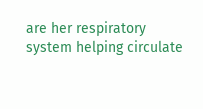are her respiratory system helping circulate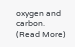oxygen and carbon.  (Read More)